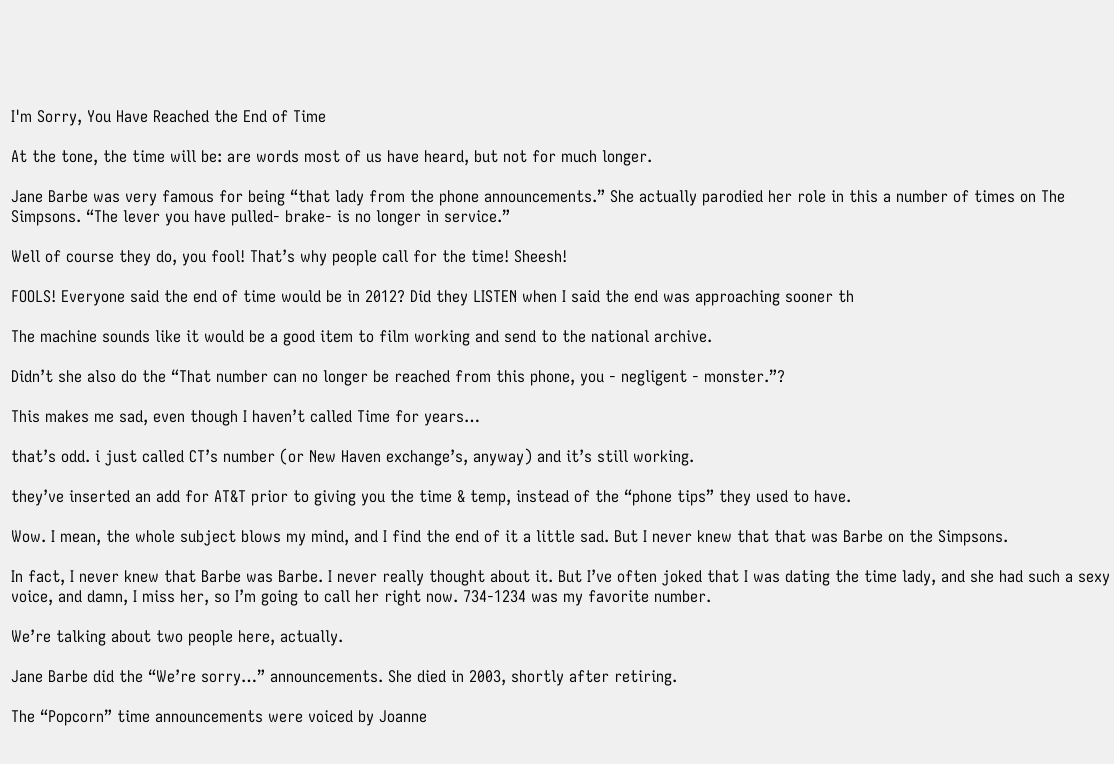I'm Sorry, You Have Reached the End of Time

At the tone, the time will be: are words most of us have heard, but not for much longer.

Jane Barbe was very famous for being “that lady from the phone announcements.” She actually parodied her role in this a number of times on The Simpsons. “The lever you have pulled- brake- is no longer in service.”

Well of course they do, you fool! That’s why people call for the time! Sheesh!

FOOLS! Everyone said the end of time would be in 2012? Did they LISTEN when I said the end was approaching sooner th

The machine sounds like it would be a good item to film working and send to the national archive.

Didn’t she also do the “That number can no longer be reached from this phone, you - negligent - monster.”?

This makes me sad, even though I haven’t called Time for years…

that’s odd. i just called CT’s number (or New Haven exchange’s, anyway) and it’s still working.

they’ve inserted an add for AT&T prior to giving you the time & temp, instead of the “phone tips” they used to have.

Wow. I mean, the whole subject blows my mind, and I find the end of it a little sad. But I never knew that that was Barbe on the Simpsons.

In fact, I never knew that Barbe was Barbe. I never really thought about it. But I’ve often joked that I was dating the time lady, and she had such a sexy voice, and damn, I miss her, so I’m going to call her right now. 734-1234 was my favorite number.

We’re talking about two people here, actually.

Jane Barbe did the “We’re sorry…” announcements. She died in 2003, shortly after retiring.

The “Popcorn” time announcements were voiced by Joanne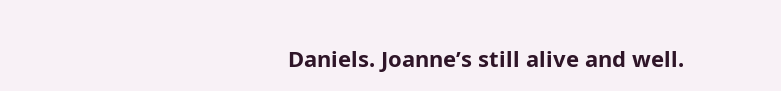Daniels. Joanne’s still alive and well.